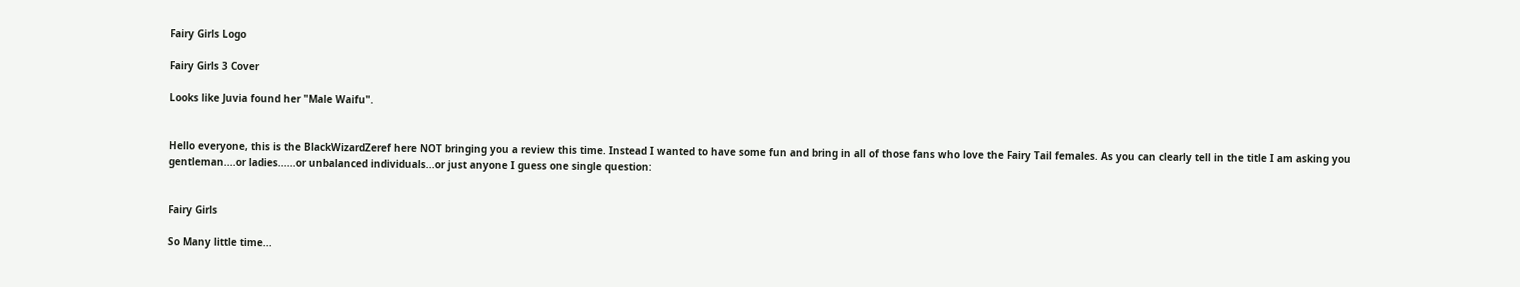Fairy Girls Logo

Fairy Girls 3 Cover

Looks like Juvia found her "Male Waifu".


Hello everyone, this is the BlackWizardZeref here NOT bringing you a review this time. Instead I wanted to have some fun and bring in all of those fans who love the Fairy Tail females. As you can clearly tell in the title I am asking you gentleman....or ladies......or unbalanced individuals...or just anyone I guess one single question:


Fairy Girls

So Many little time...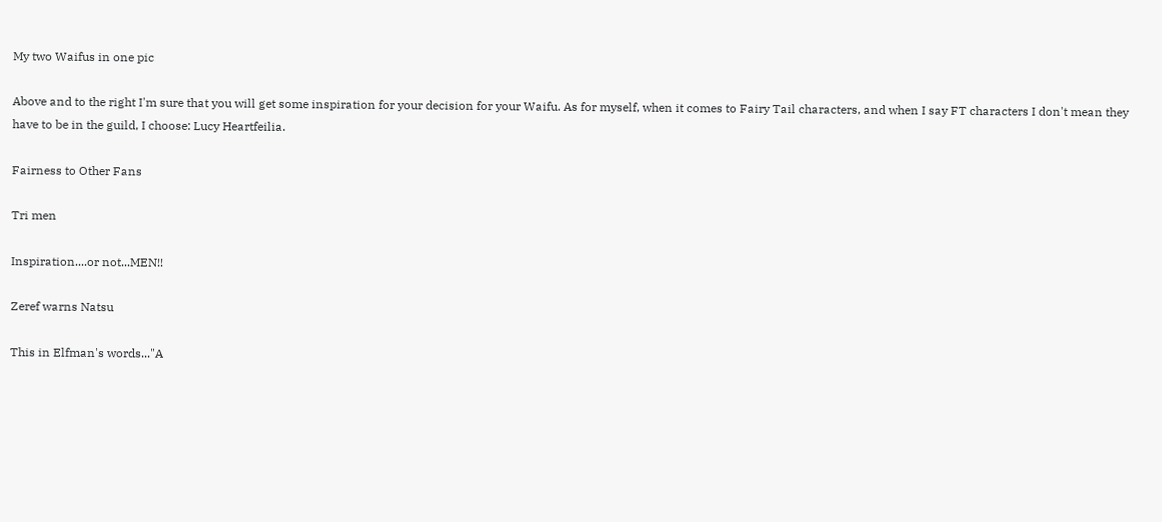My two Waifus in one pic

Above and to the right I'm sure that you will get some inspiration for your decision for your Waifu. As for myself, when it comes to Fairy Tail characters, and when I say FT characters I don't mean they have to be in the guild, I choose: Lucy Heartfeilia.

Fairness to Other Fans

Tri men

Inspiration....or not...MEN!!

Zeref warns Natsu

This in Elfman's words..."A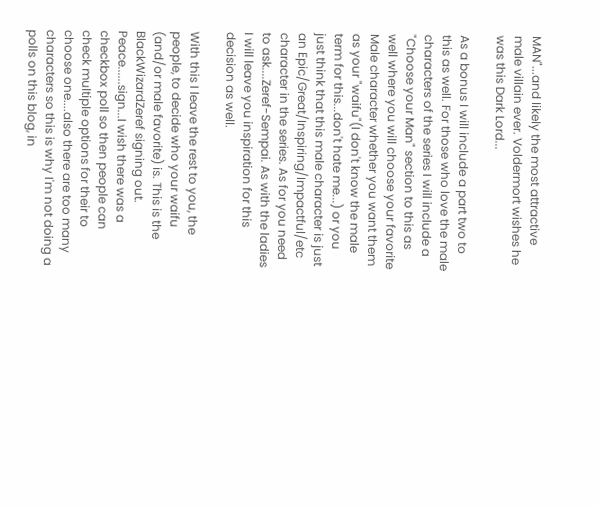MAN"...and likely the most attractive male villain ever. Voldermort wishes he was this Dark Lord...

As a bonus I will include a part two to this as well. For those who love the male characters of the series I will include a "Choose your Man" section to this as well where you will choose your favorite Male character whether you want them as your "waifu"(I don't know the male term for this...don't hate me...) or you just think that this male character is just an Epic/Great/Inspiring/Impactful/etc character in the series. As for you need to ask....Zeref-Sempai. As with the ladies I will leave you inspiration for this decision as well.

With this I leave the rest to you, the people, to decide who your waifu (and/or male favorite) is. This is the BlackWizardZeref signing out. Peace......sign...I wish there was a checkbox poll so then people can check multiple options for their to choose one....also there are too many characters so this is why I'm not doing a polls on this blog, in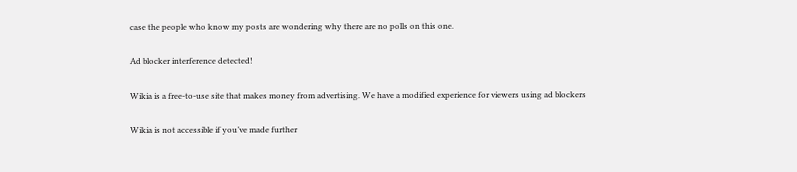case the people who know my posts are wondering why there are no polls on this one.

Ad blocker interference detected!

Wikia is a free-to-use site that makes money from advertising. We have a modified experience for viewers using ad blockers

Wikia is not accessible if you’ve made further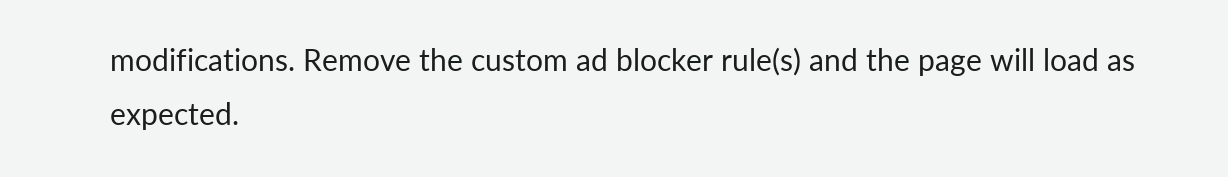modifications. Remove the custom ad blocker rule(s) and the page will load as expected.